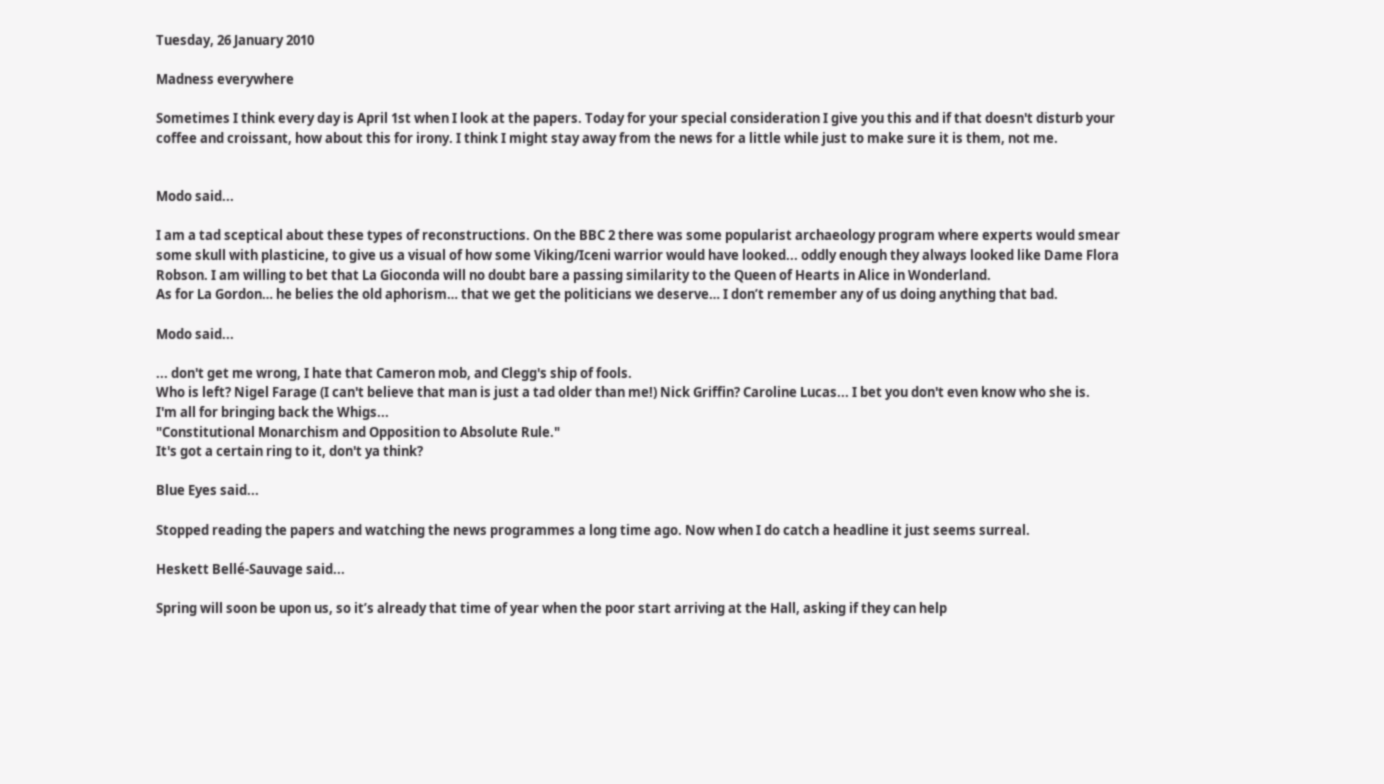Tuesday, 26 January 2010

Madness everywhere

Sometimes I think every day is April 1st when I look at the papers. Today for your special consideration I give you this and if that doesn't disturb your coffee and croissant, how about this for irony. I think I might stay away from the news for a little while just to make sure it is them, not me.


Modo said...

I am a tad sceptical about these types of reconstructions. On the BBC 2 there was some popularist archaeology program where experts would smear some skull with plasticine, to give us a visual of how some Viking/Iceni warrior would have looked... oddly enough they always looked like Dame Flora Robson. I am willing to bet that La Gioconda will no doubt bare a passing similarity to the Queen of Hearts in Alice in Wonderland.
As for La Gordon… he belies the old aphorism… that we get the politicians we deserve… I don’t remember any of us doing anything that bad.

Modo said...

... don't get me wrong, I hate that Cameron mob, and Clegg's ship of fools.
Who is left? Nigel Farage (I can't believe that man is just a tad older than me!) Nick Griffin? Caroline Lucas... I bet you don't even know who she is.
I'm all for bringing back the Whigs...
"Constitutional Monarchism and Opposition to Absolute Rule."
It's got a certain ring to it, don't ya think?

Blue Eyes said...

Stopped reading the papers and watching the news programmes a long time ago. Now when I do catch a headline it just seems surreal.

Heskett Bellé-Sauvage said...

Spring will soon be upon us, so it’s already that time of year when the poor start arriving at the Hall, asking if they can help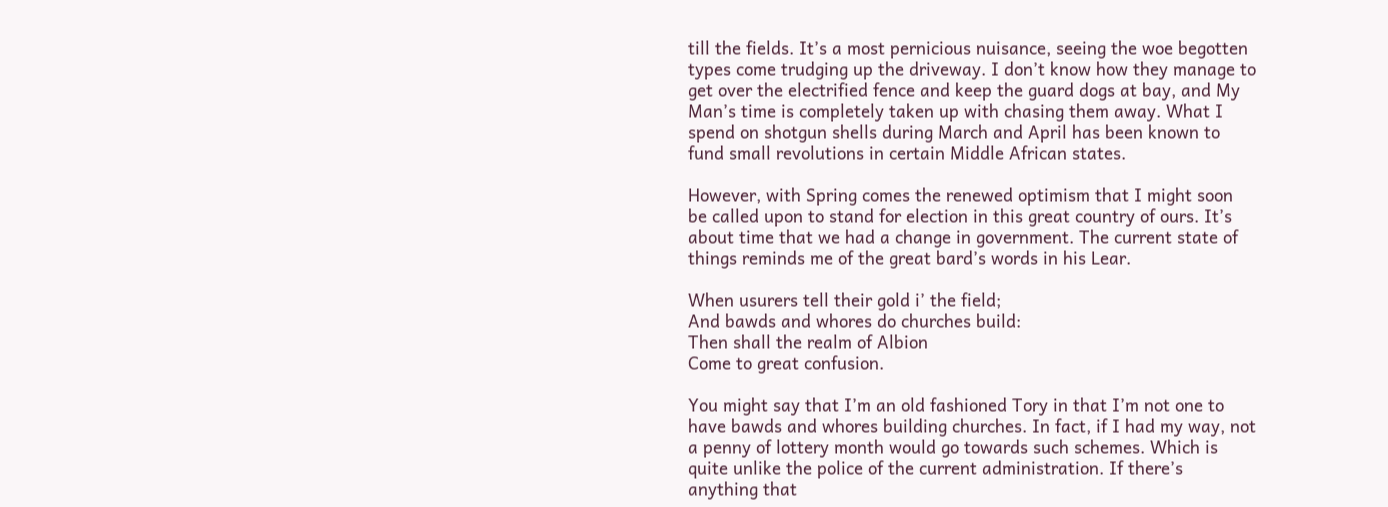till the fields. It’s a most pernicious nuisance, seeing the woe begotten types come trudging up the driveway. I don’t know how they manage to get over the electrified fence and keep the guard dogs at bay, and My Man’s time is completely taken up with chasing them away. What I spend on shotgun shells during March and April has been known to fund small revolutions in certain Middle African states.

However, with Spring comes the renewed optimism that I might soon be called upon to stand for election in this great country of ours. It’s about time that we had a change in government. The current state of things reminds me of the great bard’s words in his Lear.

When usurers tell their gold i’ the field;
And bawds and whores do churches build:
Then shall the realm of Albion
Come to great confusion.

You might say that I’m an old fashioned Tory in that I’m not one to have bawds and whores building churches. In fact, if I had my way, not a penny of lottery month would go towards such schemes. Which is quite unlike the police of the current administration. If there’s anything that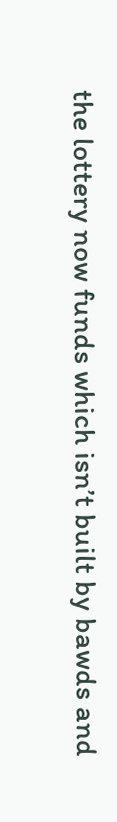the lottery now funds which isn’t built by bawds and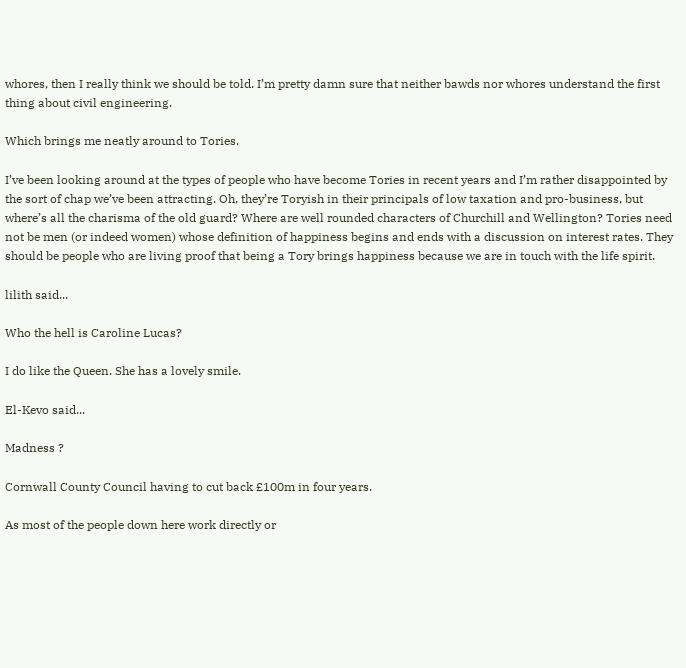whores, then I really think we should be told. I’m pretty damn sure that neither bawds nor whores understand the first thing about civil engineering.

Which brings me neatly around to Tories.

I’ve been looking around at the types of people who have become Tories in recent years and I’m rather disappointed by the sort of chap we’ve been attracting. Oh, they’re Toryish in their principals of low taxation and pro-business, but where’s all the charisma of the old guard? Where are well rounded characters of Churchill and Wellington? Tories need not be men (or indeed women) whose definition of happiness begins and ends with a discussion on interest rates. They should be people who are living proof that being a Tory brings happiness because we are in touch with the life spirit.

lilith said...

Who the hell is Caroline Lucas?

I do like the Queen. She has a lovely smile.

El-Kevo said...

Madness ?

Cornwall County Council having to cut back £100m in four years.

As most of the people down here work directly or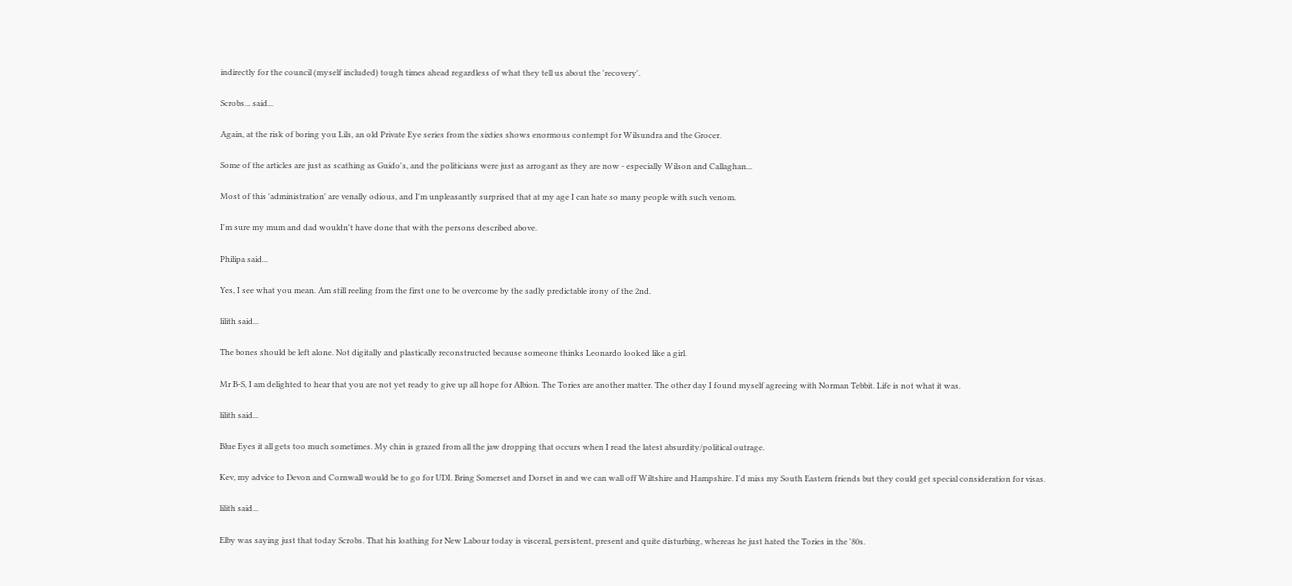indirectly for the council (myself included) tough times ahead regardless of what they tell us about the 'recovery'.

Scrobs... said...

Again, at the risk of boring you Lils, an old Private Eye series from the sixties shows enormous contempt for Wilsundra and the Grocer.

Some of the articles are just as scathing as Guido's, and the politicians were just as arrogant as they are now - especially Wilson and Callaghan...

Most of this 'administration' are venally odious, and I'm unpleasantly surprised that at my age I can hate so many people with such venom.

I'm sure my mum and dad wouldn't have done that with the persons described above.

Philipa said...

Yes, I see what you mean. Am still reeling from the first one to be overcome by the sadly predictable irony of the 2nd.

lilith said...

The bones should be left alone. Not digitally and plastically reconstructed because someone thinks Leonardo looked like a girl.

Mr B-S, I am delighted to hear that you are not yet ready to give up all hope for Albion. The Tories are another matter. The other day I found myself agreeing with Norman Tebbit. Life is not what it was.

lilith said...

Blue Eyes it all gets too much sometimes. My chin is grazed from all the jaw dropping that occurs when I read the latest absurdity/political outrage.

Kev, my advice to Devon and Cornwall would be to go for UDI. Bring Somerset and Dorset in and we can wall off Wiltshire and Hampshire. I'd miss my South Eastern friends but they could get special consideration for visas.

lilith said...

Elby was saying just that today Scrobs. That his loathing for New Labour today is visceral, persistent, present and quite disturbing, whereas he just hated the Tories in the '80s.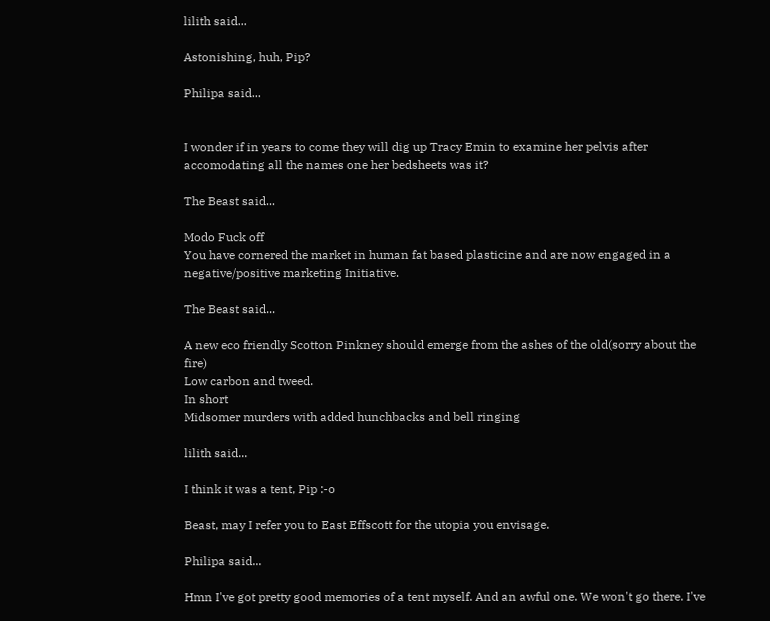lilith said...

Astonishing, huh, Pip?

Philipa said...


I wonder if in years to come they will dig up Tracy Emin to examine her pelvis after accomodating all the names one her bedsheets was it?

The Beast said...

Modo Fuck off
You have cornered the market in human fat based plasticine and are now engaged in a negative/positive marketing Initiative.

The Beast said...

A new eco friendly Scotton Pinkney should emerge from the ashes of the old(sorry about the fire)
Low carbon and tweed.
In short
Midsomer murders with added hunchbacks and bell ringing

lilith said...

I think it was a tent, Pip :-o

Beast, may I refer you to East Effscott for the utopia you envisage.

Philipa said...

Hmn I've got pretty good memories of a tent myself. And an awful one. We won't go there. I've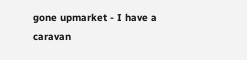gone upmarket - I have a caravan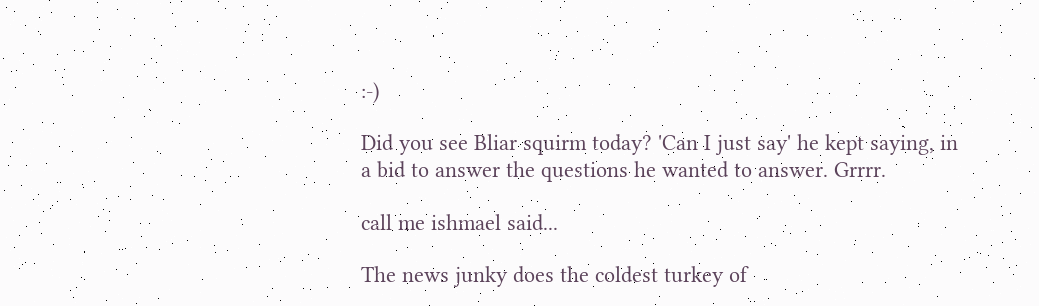:-)

Did you see Bliar squirm today? 'Can I just say' he kept saying, in a bid to answer the questions he wanted to answer. Grrrr.

call me ishmael said...

The news junky does the coldest turkey of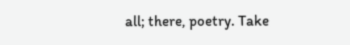all; there, poetry. Take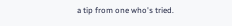a tip from one who's tried.